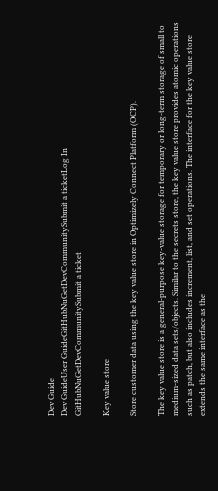Dev Guide
Dev GuideUser GuideGitHubNuGetDevCommunitySubmit a ticketLog In
GitHubNuGetDevCommunitySubmit a ticket

Key value store

Store customer data using the key value store in Optimizely Connect Platform (OCP).

The key value store is a general-purpose key-value storage for temporary or long-term storage of small to medium-sized data sets/objects. Similar to the secrets store, the key value store provides atomic operations such as patch, but also includes increment, list, and set operations. The interface for the key value store extends the same interface as the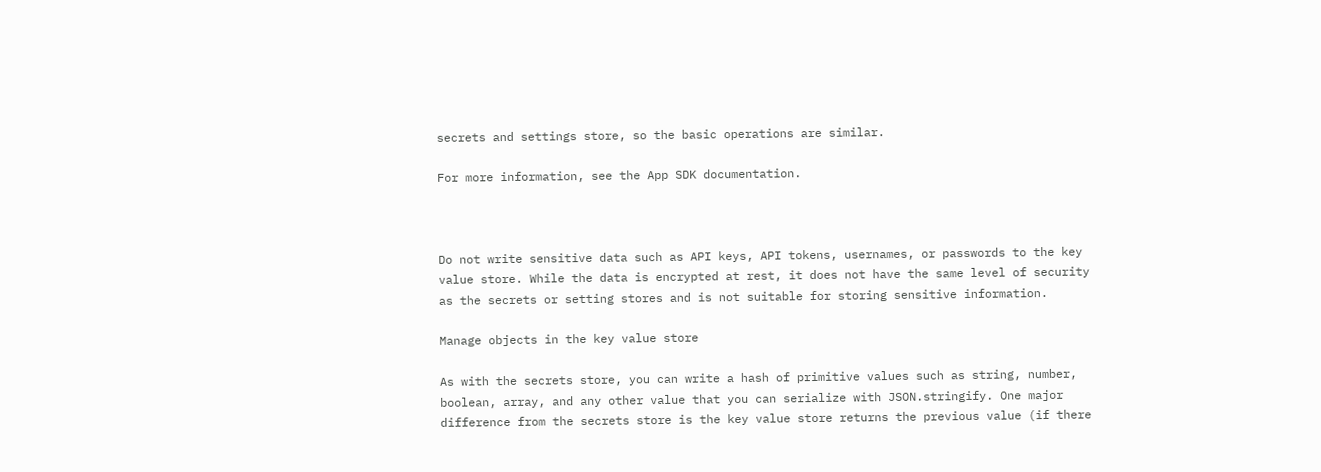secrets and settings store, so the basic operations are similar.

For more information, see the App SDK documentation.



Do not write sensitive data such as API keys, API tokens, usernames, or passwords to the key value store. While the data is encrypted at rest, it does not have the same level of security as the secrets or setting stores and is not suitable for storing sensitive information.

Manage objects in the key value store

As with the secrets store, you can write a hash of primitive values such as string, number, boolean, array, and any other value that you can serialize with JSON.stringify. One major difference from the secrets store is the key value store returns the previous value (if there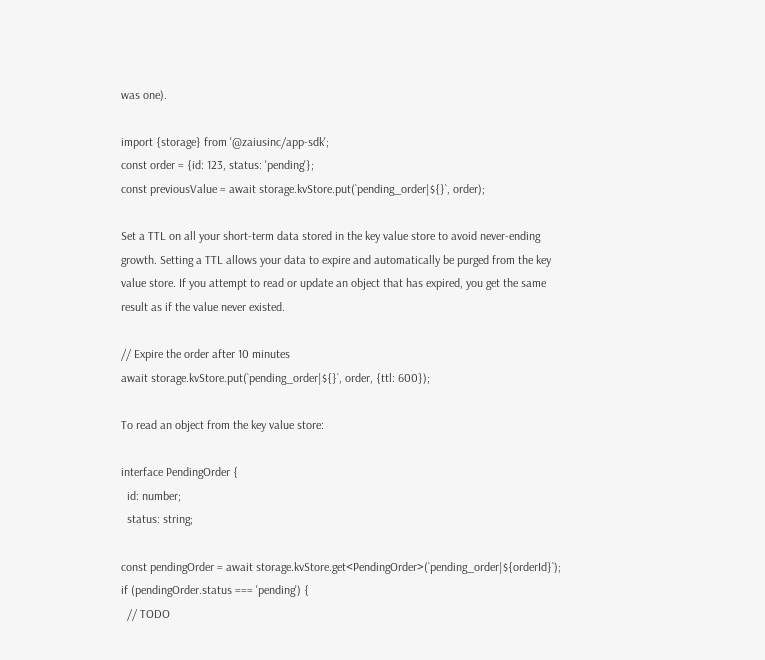was one).

import {storage} from '@zaiusinc/app-sdk';
const order = {id: 123, status: 'pending'};
const previousValue = await storage.kvStore.put(`pending_order|${}`, order);

Set a TTL on all your short-term data stored in the key value store to avoid never-ending growth. Setting a TTL allows your data to expire and automatically be purged from the key value store. If you attempt to read or update an object that has expired, you get the same result as if the value never existed.

// Expire the order after 10 minutes
await storage.kvStore.put(`pending_order|${}`, order, {ttl: 600});

To read an object from the key value store:

interface PendingOrder {
  id: number;
  status: string;

const pendingOrder = await storage.kvStore.get<PendingOrder>(`pending_order|${orderId}`);
if (pendingOrder.status === 'pending') {
  // TODO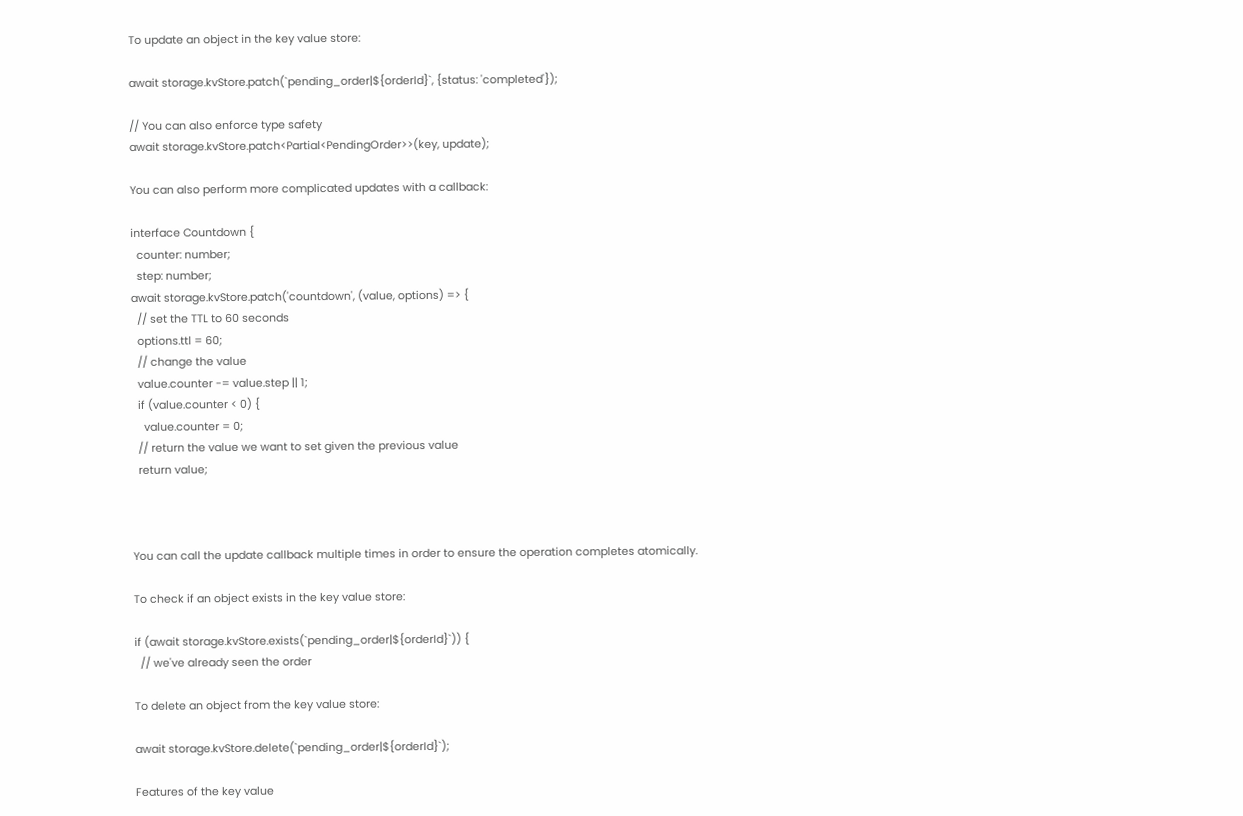To update an object in the key value store:

await storage.kvStore.patch(`pending_order|${orderId}`, {status: 'completed'});

// You can also enforce type safety
await storage.kvStore.patch<Partial<PendingOrder>>(key, update);

You can also perform more complicated updates with a callback:

interface Countdown {
  counter: number;
  step: number;
await storage.kvStore.patch('countdown', (value, options) => {
  // set the TTL to 60 seconds
  options.ttl = 60;
  // change the value
  value.counter -= value.step || 1;
  if (value.counter < 0) {
    value.counter = 0;
  // return the value we want to set given the previous value
  return value;



You can call the update callback multiple times in order to ensure the operation completes atomically.

To check if an object exists in the key value store:

if (await storage.kvStore.exists(`pending_order|${orderId}`)) {
  // we've already seen the order

To delete an object from the key value store:

await storage.kvStore.delete(`pending_order|${orderId}`);

Features of the key value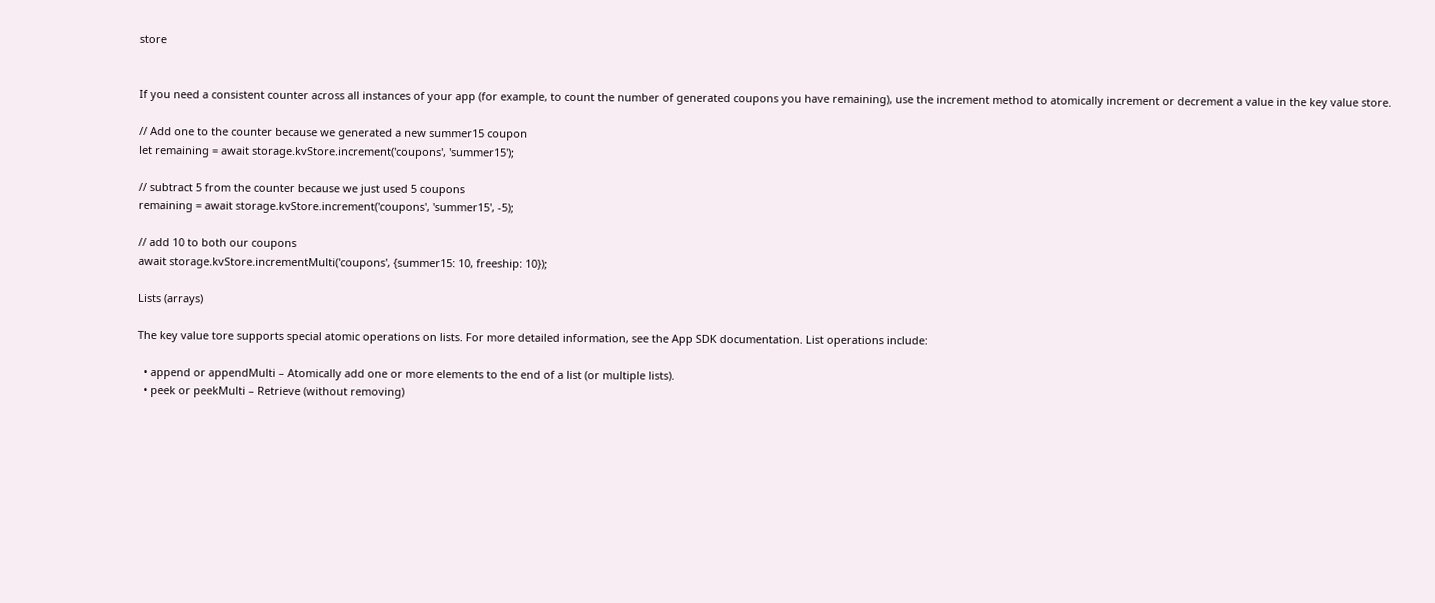store


If you need a consistent counter across all instances of your app (for example, to count the number of generated coupons you have remaining), use the increment method to atomically increment or decrement a value in the key value store.

// Add one to the counter because we generated a new summer15 coupon
let remaining = await storage.kvStore.increment('coupons', 'summer15');

// subtract 5 from the counter because we just used 5 coupons
remaining = await storage.kvStore.increment('coupons', 'summer15', -5);

// add 10 to both our coupons
await storage.kvStore.incrementMulti('coupons', {summer15: 10, freeship: 10});

Lists (arrays)

The key value tore supports special atomic operations on lists. For more detailed information, see the App SDK documentation. List operations include:

  • append or appendMulti – Atomically add one or more elements to the end of a list (or multiple lists).
  • peek or peekMulti – Retrieve (without removing)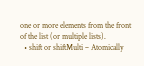one or more elements from the front of the list (or multiple lists).
  • shift or shiftMulti – Atomically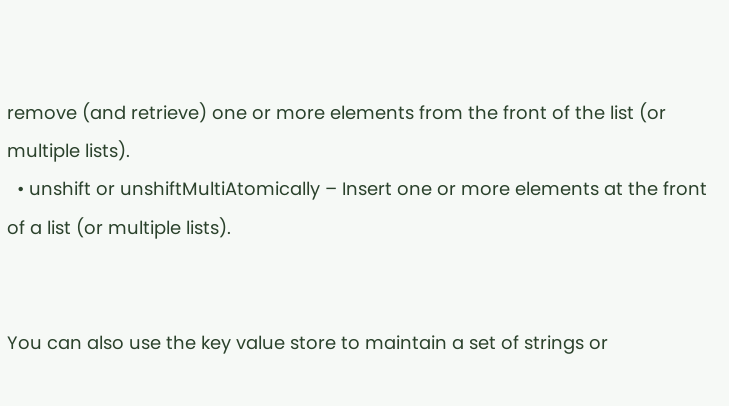remove (and retrieve) one or more elements from the front of the list (or multiple lists).
  • unshift or unshiftMultiAtomically – Insert one or more elements at the front of a list (or multiple lists).


You can also use the key value store to maintain a set of strings or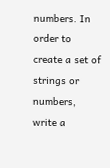numbers. In order to create a set of strings or numbers, write a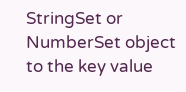StringSet or NumberSet object to the key value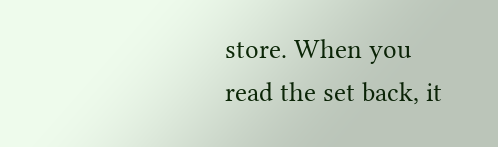store. When you read the set back, it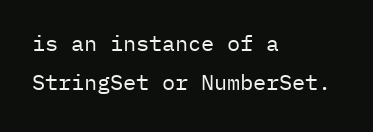is an instance of a StringSet or NumberSet.